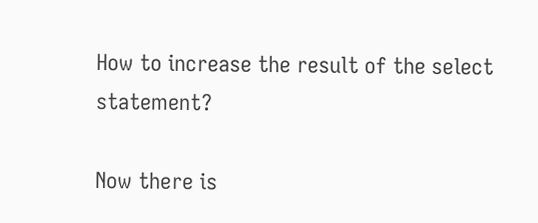How to increase the result of the select statement?

Now there is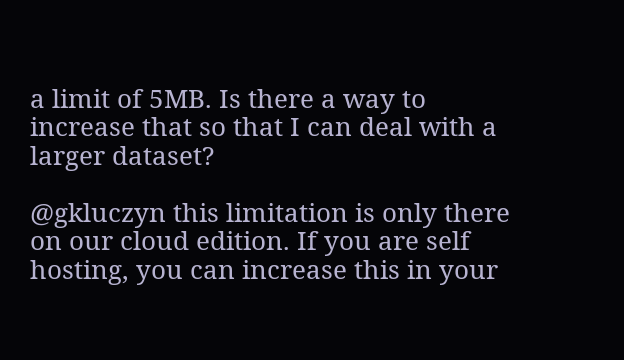a limit of 5MB. Is there a way to increase that so that I can deal with a larger dataset?

@gkluczyn this limitation is only there on our cloud edition. If you are self hosting, you can increase this in your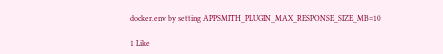docker.env by setting APPSMITH_PLUGIN_MAX_RESPONSE_SIZE_MB=10

1 Like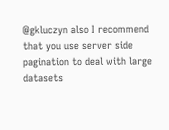@gkluczyn also I recommend that you use server side pagination to deal with large datasets